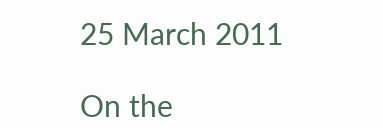25 March 2011

On the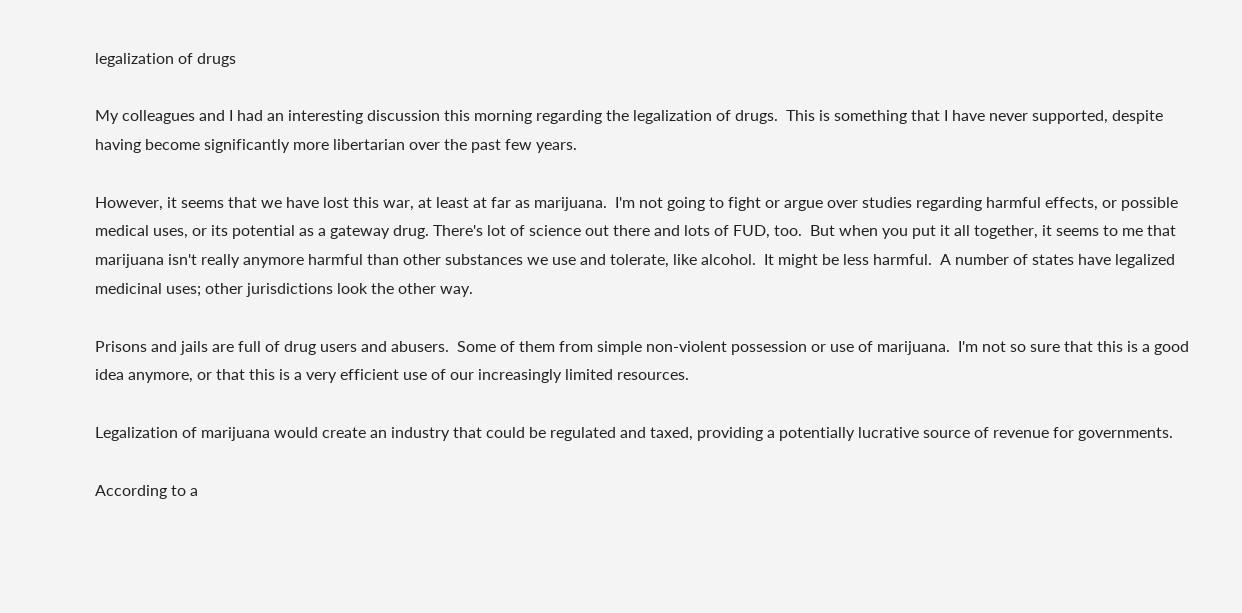legalization of drugs

My colleagues and I had an interesting discussion this morning regarding the legalization of drugs.  This is something that I have never supported, despite having become significantly more libertarian over the past few years.

However, it seems that we have lost this war, at least at far as marijuana.  I'm not going to fight or argue over studies regarding harmful effects, or possible medical uses, or its potential as a gateway drug. There's lot of science out there and lots of FUD, too.  But when you put it all together, it seems to me that marijuana isn't really anymore harmful than other substances we use and tolerate, like alcohol.  It might be less harmful.  A number of states have legalized medicinal uses; other jurisdictions look the other way.

Prisons and jails are full of drug users and abusers.  Some of them from simple non-violent possession or use of marijuana.  I'm not so sure that this is a good idea anymore, or that this is a very efficient use of our increasingly limited resources.

Legalization of marijuana would create an industry that could be regulated and taxed, providing a potentially lucrative source of revenue for governments.

According to a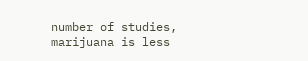number of studies, marijuana is less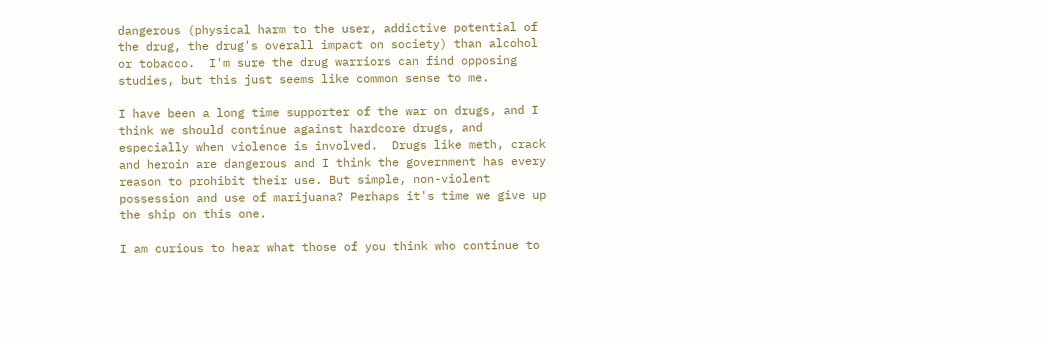dangerous (physical harm to the user, addictive potential of the drug, the drug's overall impact on society) than alcohol or tobacco.  I'm sure the drug warriors can find opposing studies, but this just seems like common sense to me.

I have been a long time supporter of the war on drugs, and I think we should continue against hardcore drugs, and especially when violence is involved.  Drugs like meth, crack and heroin are dangerous and I think the government has every reason to prohibit their use. But simple, non-violent possession and use of marijuana? Perhaps it's time we give up the ship on this one.

I am curious to hear what those of you think who continue to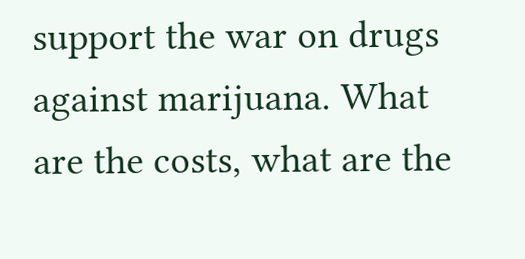support the war on drugs against marijuana. What are the costs, what are the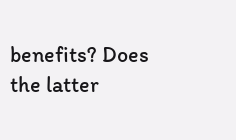benefits? Does the latter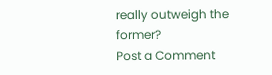really outweigh the former?
Post a Comment